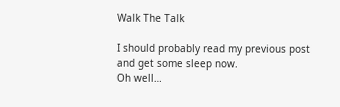Walk The Talk

I should probably read my previous post and get some sleep now.
Oh well…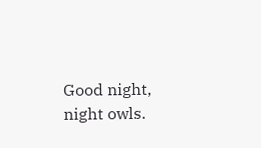Good night, night owls.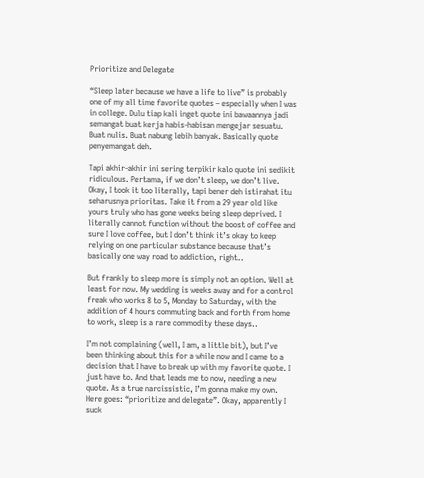Prioritize and Delegate

“Sleep later because we have a life to live” is probably one of my all time favorite quotes – especially when I was in college. Dulu tiap kali inget quote ini bawaannya jadi semangat buat kerja habis-habisan mengejar sesuatu. Buat nulis. Buat nabung lebih banyak. Basically quote penyemangat deh.

Tapi akhir-akhir ini sering terpikir kalo quote ini sedikit ridiculous. Pertama, if we don’t sleep, we don’t live. Okay, I took it too literally, tapi bener deh istirahat itu seharusnya prioritas. Take it from a 29 year old like yours truly who has gone weeks being sleep deprived. I literally cannot function without the boost of coffee and sure I love coffee, but I don’t think it’s okay to keep relying on one particular substance because that’s basically one way road to addiction, right..

But frankly to sleep more is simply not an option. Well at least for now. My wedding is weeks away and for a control freak who works 8 to 5, Monday to Saturday, with the addition of 4 hours commuting back and forth from home to work, sleep is a rare commodity these days..

I’m not complaining (well, I am, a little bit), but I’ve been thinking about this for a while now and I came to a decision that I have to break up with my favorite quote. I just have to. And that leads me to now, needing a new quote. As a true narcissistic, I’m gonna make my own. Here goes: “prioritize and delegate”. Okay, apparently I suck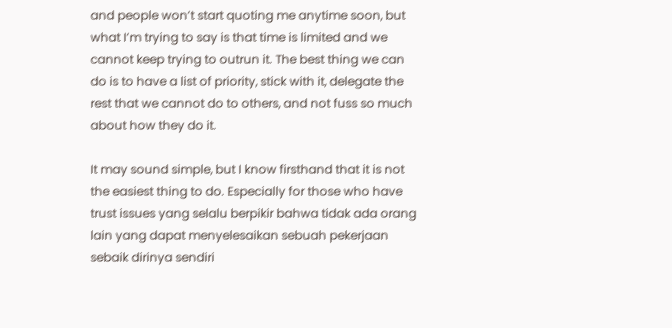and people won’t start quoting me anytime soon, but what I’m trying to say is that time is limited and we cannot keep trying to outrun it. The best thing we can do is to have a list of priority, stick with it, delegate the rest that we cannot do to others, and not fuss so much about how they do it.

It may sound simple, but I know firsthand that it is not the easiest thing to do. Especially for those who have trust issues yang selalu berpikir bahwa tidak ada orang lain yang dapat menyelesaikan sebuah pekerjaan sebaik dirinya sendiri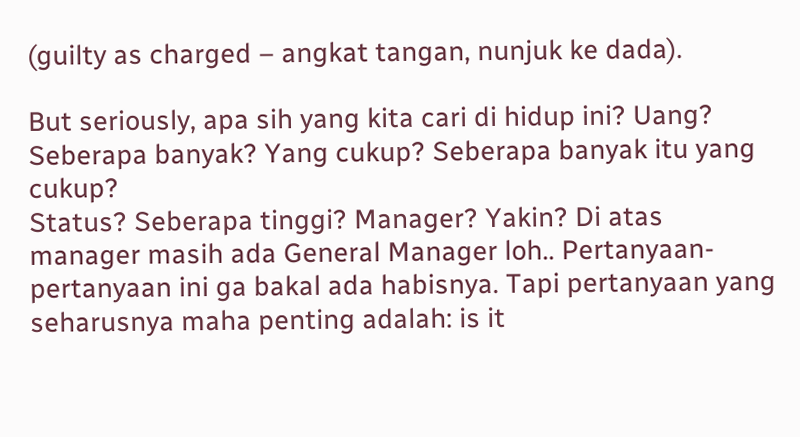(guilty as charged – angkat tangan, nunjuk ke dada).

But seriously, apa sih yang kita cari di hidup ini? Uang? Seberapa banyak? Yang cukup? Seberapa banyak itu yang cukup?
Status? Seberapa tinggi? Manager? Yakin? Di atas manager masih ada General Manager loh.. Pertanyaan-pertanyaan ini ga bakal ada habisnya. Tapi pertanyaan yang seharusnya maha penting adalah: is it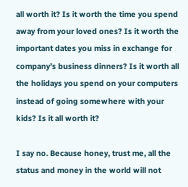all worth it? Is it worth the time you spend away from your loved ones? Is it worth the important dates you miss in exchange for company’s business dinners? Is it worth all the holidays you spend on your computers instead of going somewhere with your kids? Is it all worth it?

I say no. Because honey, trust me, all the status and money in the world will not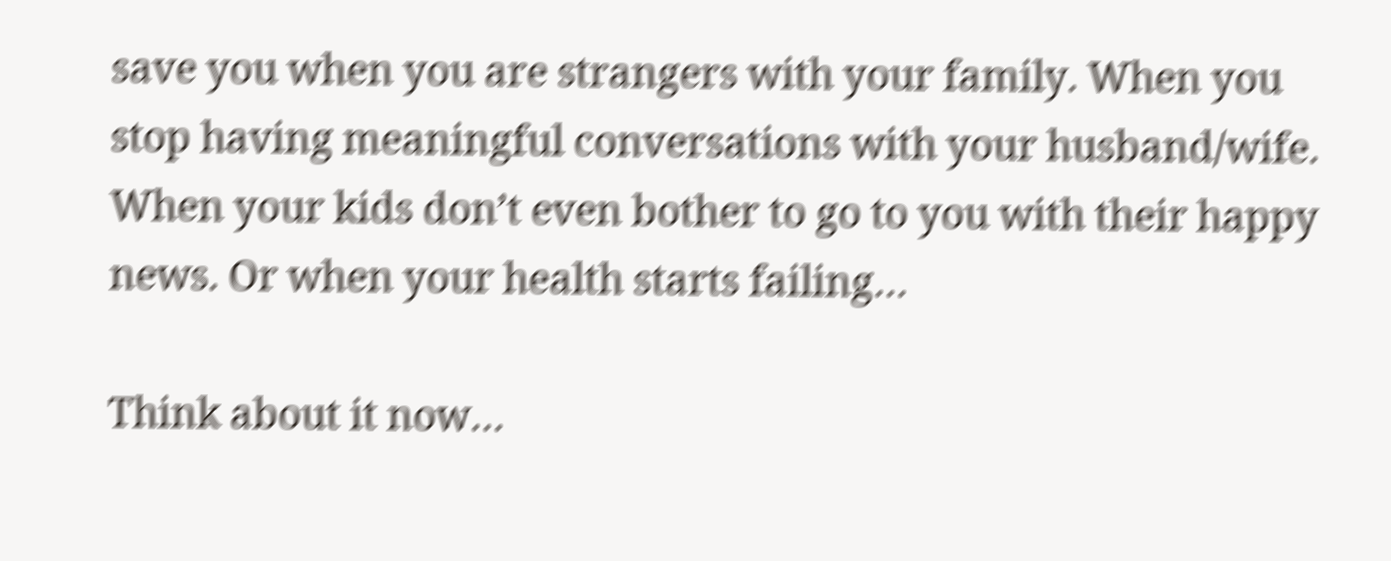save you when you are strangers with your family. When you stop having meaningful conversations with your husband/wife. When your kids don’t even bother to go to you with their happy news. Or when your health starts failing…

Think about it now…